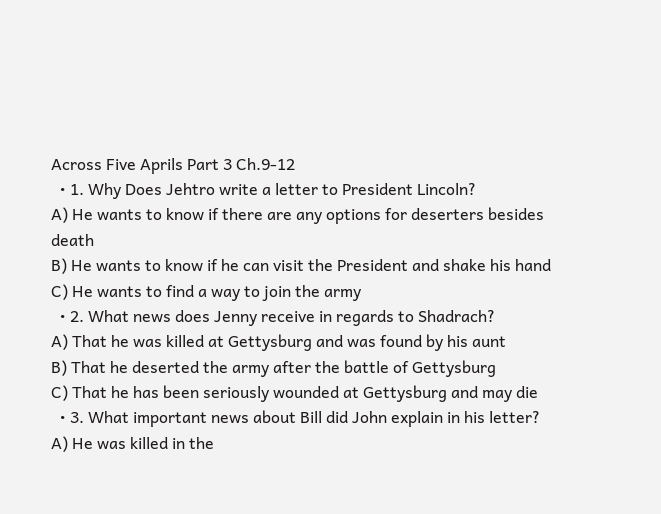Across Five Aprils Part 3 Ch.9-12
  • 1. Why Does Jehtro write a letter to President Lincoln?
A) He wants to know if there are any options for deserters besides death
B) He wants to know if he can visit the President and shake his hand
C) He wants to find a way to join the army
  • 2. What news does Jenny receive in regards to Shadrach?
A) That he was killed at Gettysburg and was found by his aunt
B) That he deserted the army after the battle of Gettysburg
C) That he has been seriously wounded at Gettysburg and may die
  • 3. What important news about Bill did John explain in his letter?
A) He was killed in the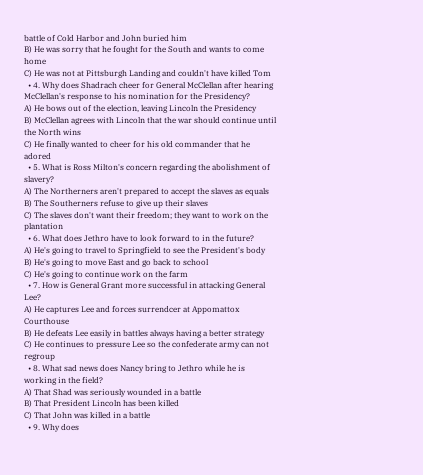battle of Cold Harbor and John buried him
B) He was sorry that he fought for the South and wants to come home
C) He was not at Pittsburgh Landing and couldn't have killed Tom
  • 4. Why does Shadrach cheer for General McClellan after hearing McClellan's response to his nomination for the Presidency?
A) He bows out of the election, leaving Lincoln the Presidency
B) McClellan agrees with Lincoln that the war should continue until the North wins
C) He finally wanted to cheer for his old commander that he adored
  • 5. What is Ross Milton's concern regarding the abolishment of slavery?
A) The Northerners aren't prepared to accept the slaves as equals
B) The Southerners refuse to give up their slaves
C) The slaves don't want their freedom; they want to work on the plantation
  • 6. What does Jethro have to look forward to in the future?
A) He's going to travel to Springfield to see the President's body
B) He's going to move East and go back to school
C) He's going to continue work on the farm
  • 7. How is General Grant more successful in attacking General Lee?
A) He captures Lee and forces surrendcer at Appomattox Courthouse
B) He defeats Lee easily in battles always having a better strategy
C) He continues to pressure Lee so the confederate army can not regroup
  • 8. What sad news does Nancy bring to Jethro while he is working in the field?
A) That Shad was seriously wounded in a battle
B) That President Lincoln has been killed
C) That John was killed in a battle
  • 9. Why does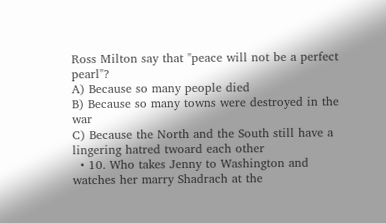Ross Milton say that "peace will not be a perfect pearl"?
A) Because so many people died
B) Because so many towns were destroyed in the war
C) Because the North and the South still have a lingering hatred twoard each other
  • 10. Who takes Jenny to Washington and watches her marry Shadrach at the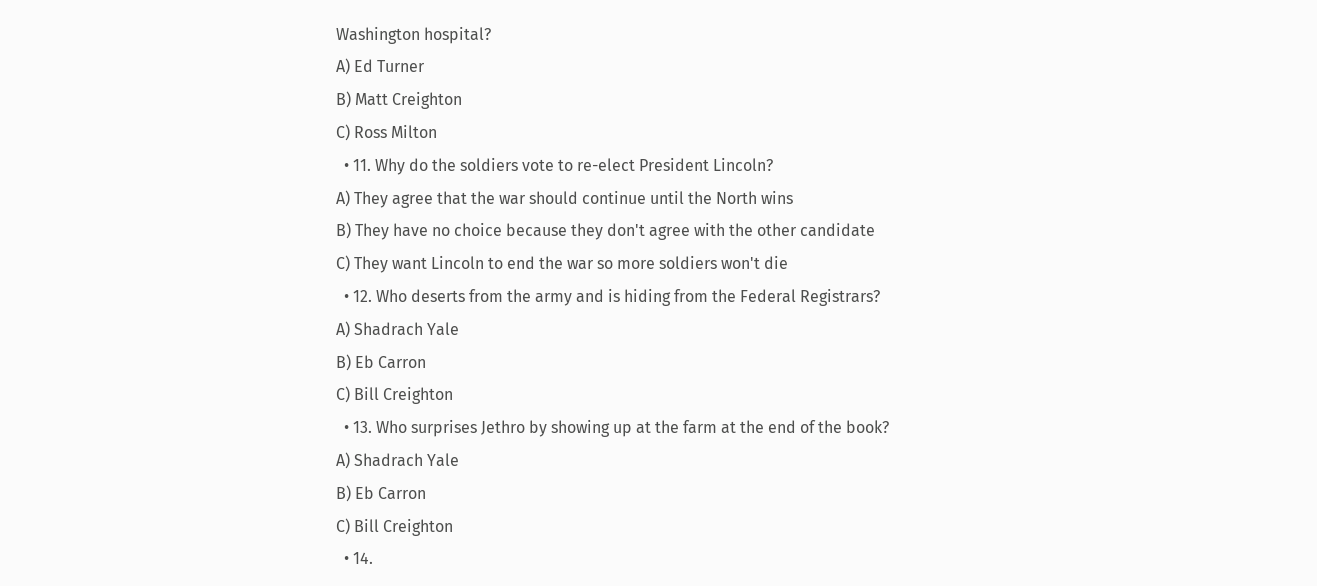Washington hospital?
A) Ed Turner
B) Matt Creighton
C) Ross Milton
  • 11. Why do the soldiers vote to re-elect President Lincoln?
A) They agree that the war should continue until the North wins
B) They have no choice because they don't agree with the other candidate
C) They want Lincoln to end the war so more soldiers won't die
  • 12. Who deserts from the army and is hiding from the Federal Registrars?
A) Shadrach Yale
B) Eb Carron
C) Bill Creighton
  • 13. Who surprises Jethro by showing up at the farm at the end of the book?
A) Shadrach Yale
B) Eb Carron
C) Bill Creighton
  • 14.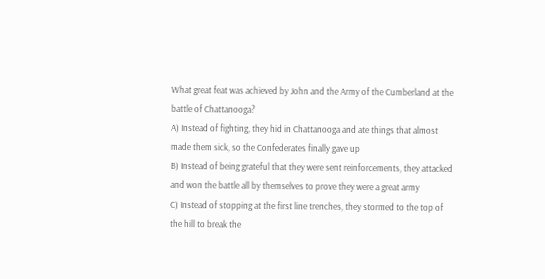What great feat was achieved by John and the Army of the Cumberland at the battle of Chattanooga?
A) Instead of fighting, they hid in Chattanooga and ate things that almost made them sick, so the Confederates finally gave up
B) Instead of being grateful that they were sent reinforcements, they attacked and won the battle all by themselves to prove they were a great army
C) Instead of stopping at the first line trenches, they stormed to the top of the hill to break the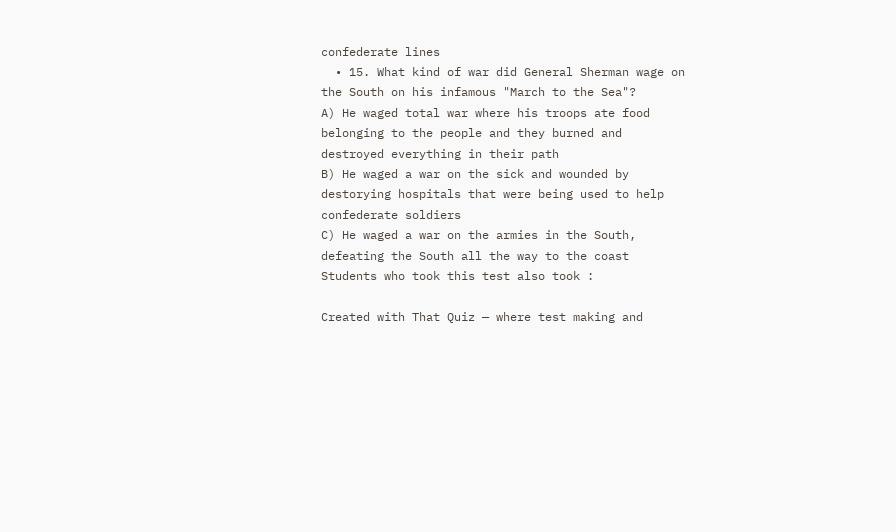confederate lines
  • 15. What kind of war did General Sherman wage on the South on his infamous "March to the Sea"?
A) He waged total war where his troops ate food belonging to the people and they burned and destroyed everything in their path
B) He waged a war on the sick and wounded by destorying hospitals that were being used to help confederate soldiers
C) He waged a war on the armies in the South, defeating the South all the way to the coast
Students who took this test also took :

Created with That Quiz — where test making and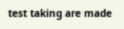test taking are made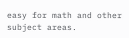easy for math and other subject areas.